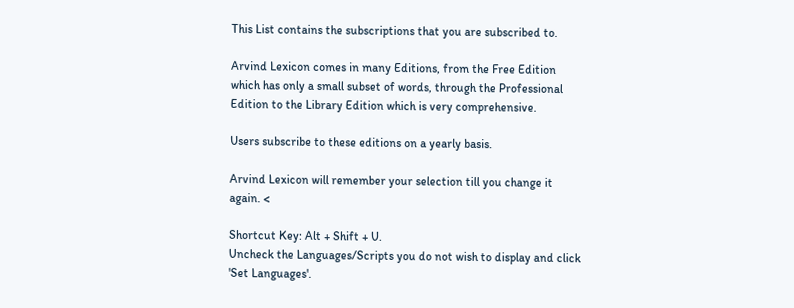This List contains the subscriptions that you are subscribed to.

Arvind Lexicon comes in many Editions, from the Free Edition which has only a small subset of words, through the Professional Edition to the Library Edition which is very comprehensive.

Users subscribe to these editions on a yearly basis.

Arvind Lexicon will remember your selection till you change it again. <

Shortcut Key: Alt + Shift + U.
Uncheck the Languages/Scripts you do not wish to display and click 'Set Languages'.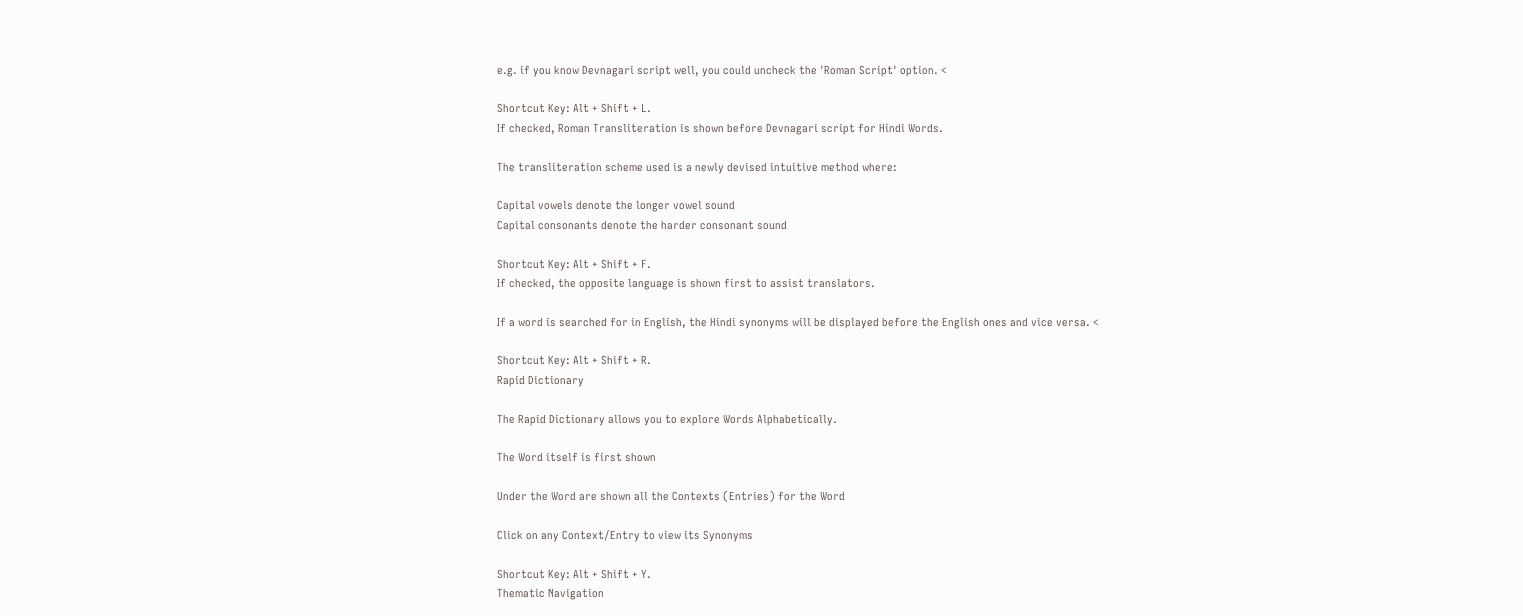e.g. if you know Devnagari script well, you could uncheck the 'Roman Script' option. <

Shortcut Key: Alt + Shift + L.
If checked, Roman Transliteration is shown before Devnagari script for Hindi Words.

The transliteration scheme used is a newly devised intuitive method where:

Capital vowels denote the longer vowel sound
Capital consonants denote the harder consonant sound

Shortcut Key: Alt + Shift + F.
If checked, the opposite language is shown first to assist translators.

If a word is searched for in English, the Hindi synonyms will be displayed before the English ones and vice versa. <

Shortcut Key: Alt + Shift + R.
Rapid Dictionary

The Rapid Dictionary allows you to explore Words Alphabetically.

The Word itself is first shown

Under the Word are shown all the Contexts (Entries) for the Word

Click on any Context/Entry to view its Synonyms

Shortcut Key: Alt + Shift + Y.
Thematic Navigation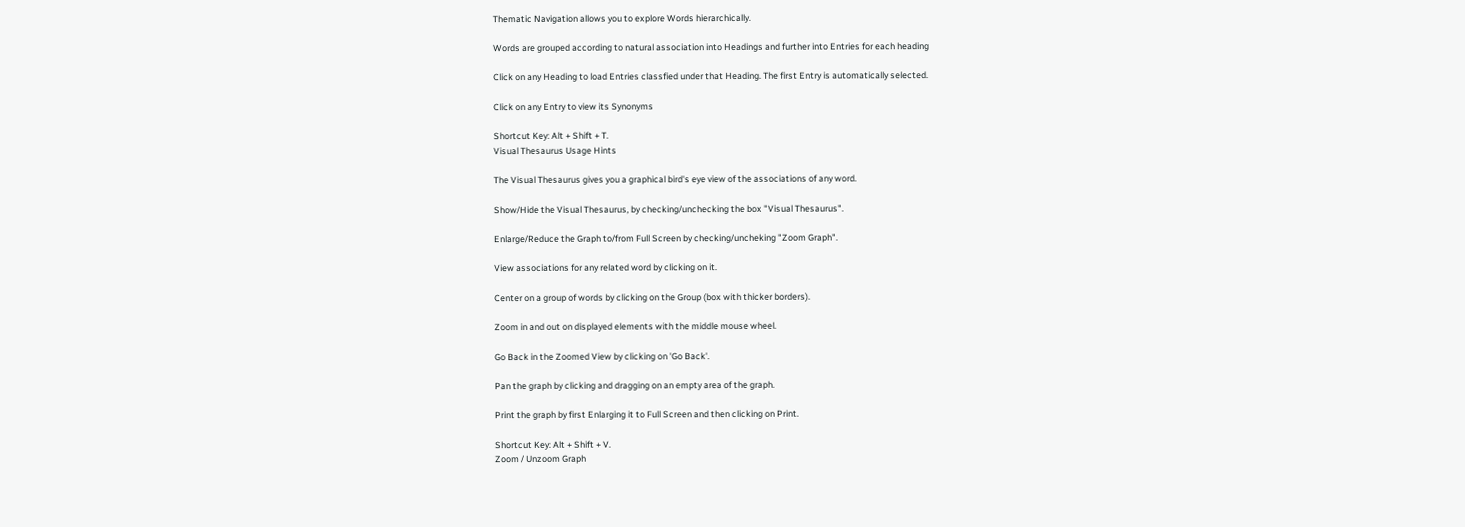Thematic Navigation allows you to explore Words hierarchically.

Words are grouped according to natural association into Headings and further into Entries for each heading

Click on any Heading to load Entries classfied under that Heading. The first Entry is automatically selected.

Click on any Entry to view its Synonyms

Shortcut Key: Alt + Shift + T.
Visual Thesaurus Usage Hints

The Visual Thesaurus gives you a graphical bird's eye view of the associations of any word.

Show/Hide the Visual Thesaurus, by checking/unchecking the box "Visual Thesaurus".

Enlarge/Reduce the Graph to/from Full Screen by checking/uncheking "Zoom Graph".

View associations for any related word by clicking on it.

Center on a group of words by clicking on the Group (box with thicker borders).

Zoom in and out on displayed elements with the middle mouse wheel.

Go Back in the Zoomed View by clicking on 'Go Back'.

Pan the graph by clicking and dragging on an empty area of the graph.

Print the graph by first Enlarging it to Full Screen and then clicking on Print.

Shortcut Key: Alt + Shift + V.
Zoom / Unzoom Graph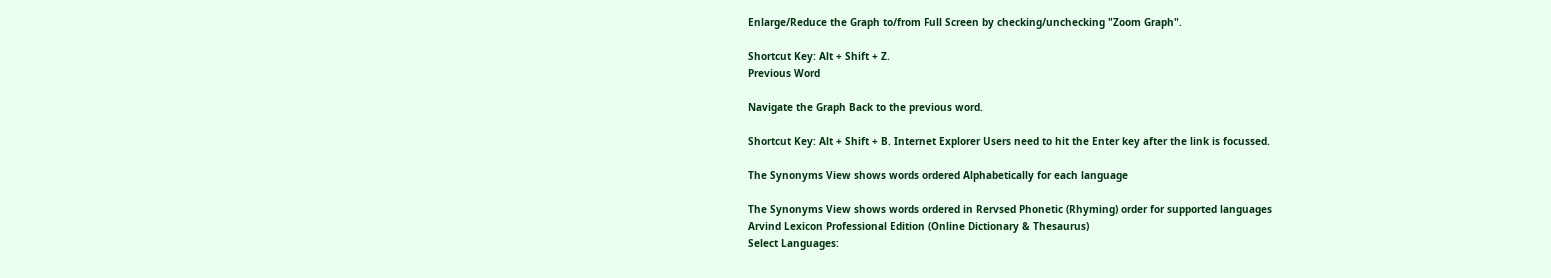Enlarge/Reduce the Graph to/from Full Screen by checking/unchecking "Zoom Graph".

Shortcut Key: Alt + Shift + Z.
Previous Word

Navigate the Graph Back to the previous word.

Shortcut Key: Alt + Shift + B. Internet Explorer Users need to hit the Enter key after the link is focussed.

The Synonyms View shows words ordered Alphabetically for each language

The Synonyms View shows words ordered in Rervsed Phonetic (Rhyming) order for supported languages
Arvind Lexicon Professional Edition (Online Dictionary & Thesaurus)
Select Languages: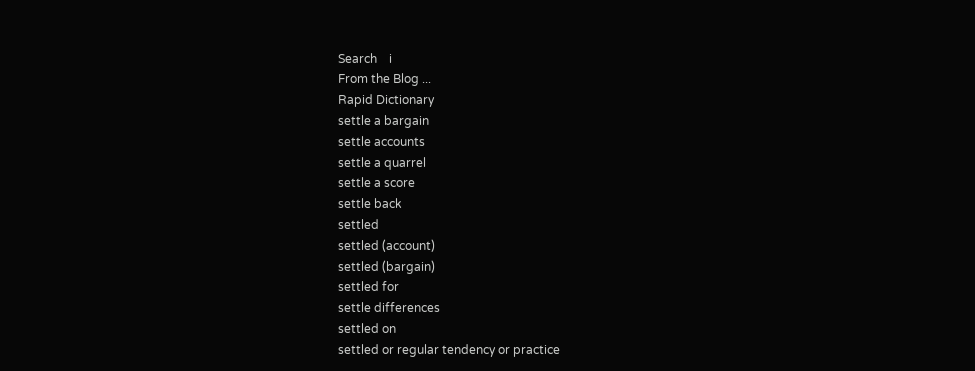Search    i
From the Blog ...
Rapid Dictionary
settle a bargain
settle accounts
settle a quarrel
settle a score
settle back
settled
settled (account)
settled (bargain)
settled for
settle differences
settled on
settled or regular tendency or practice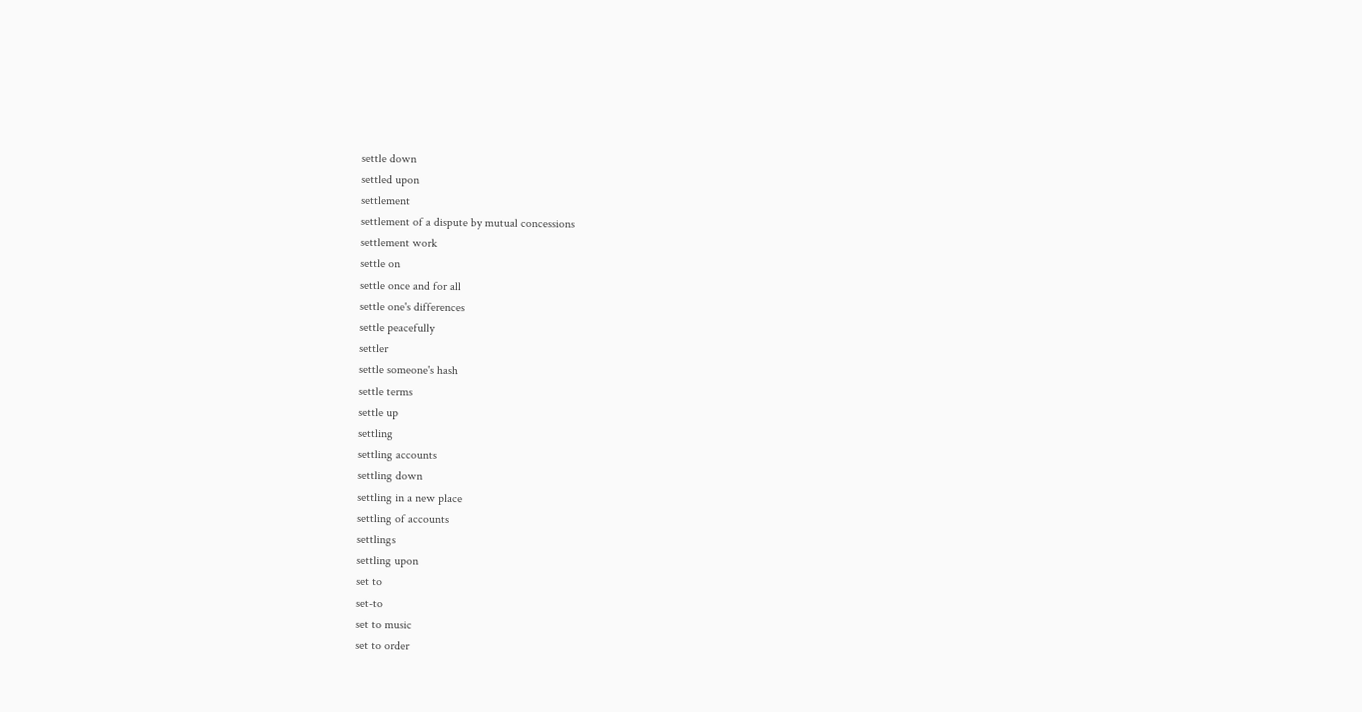settle down
settled upon
settlement
settlement of a dispute by mutual concessions
settlement work
settle on
settle once and for all
settle one's differences
settle peacefully
settler
settle someone's hash
settle terms
settle up
settling
settling accounts
settling down
settling in a new place
settling of accounts
settlings
settling upon
set to
set-to
set to music
set to order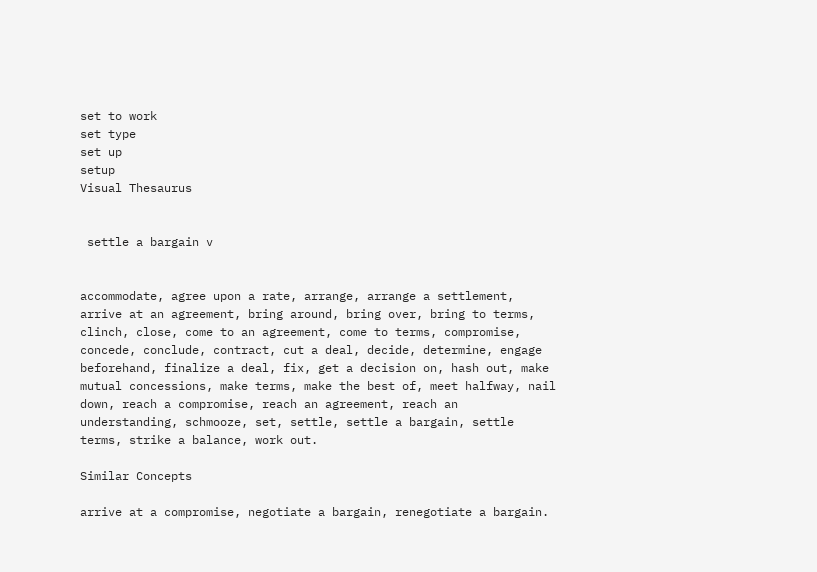set to work
set type
set up
setup
Visual Thesaurus


 settle a bargain v


accommodate, agree upon a rate, arrange, arrange a settlement, arrive at an agreement, bring around, bring over, bring to terms, clinch, close, come to an agreement, come to terms, compromise, concede, conclude, contract, cut a deal, decide, determine, engage beforehand, finalize a deal, fix, get a decision on, hash out, make mutual concessions, make terms, make the best of, meet halfway, nail down, reach a compromise, reach an agreement, reach an understanding, schmooze, set, settle, settle a bargain, settle terms, strike a balance, work out.

Similar Concepts

arrive at a compromise, negotiate a bargain, renegotiate a bargain.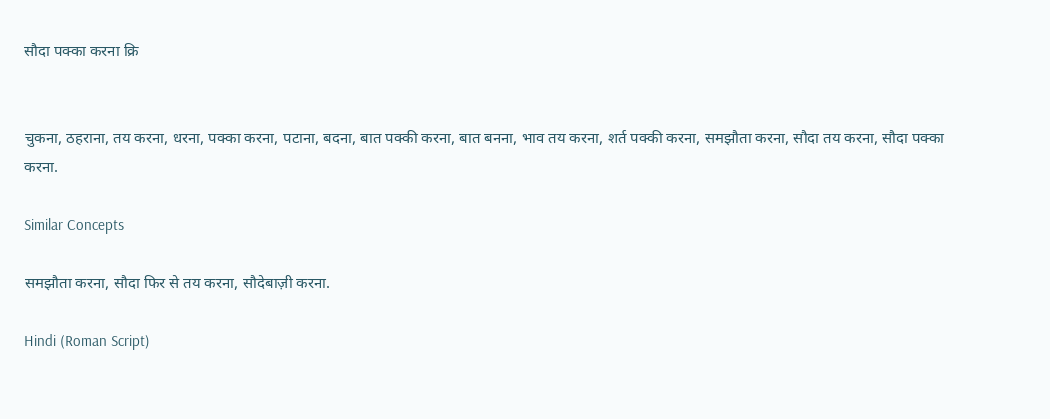सौदा पक्का करना क्रि


चुकना, ठहराना, तय करना, धरना, पक्का करना, पटाना, बदना, बात पक्की करना, बात बनना, भाव तय करना, शर्त पक्की करना, समझौता करना, सौदा तय करना, सौदा पक्का करना.

Similar Concepts

समझौता करना, सौदा फिर से तय करना, सौदेबाज़ी करना.

Hindi (Roman Script)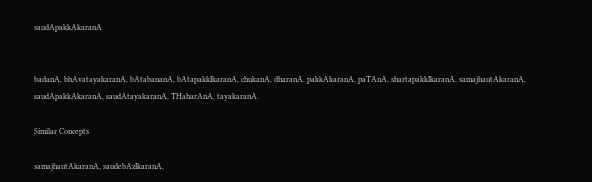saudApakkAkaranA


badanA, bhAvatayakaranA, bAtabananA, bAtapakkIkaranA, chukanA, dharanA, pakkAkaranA, paTAnA, shartapakkIkaranA, samajhautAkaranA, saudApakkAkaranA, saudAtayakaranA, THaharAnA, tayakaranA.

Similar Concepts

samajhautAkaranA, saudebAzIkaranA,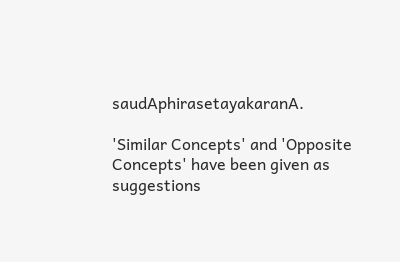saudAphirasetayakaranA.

'Similar Concepts' and 'Opposite Concepts' have been given as suggestions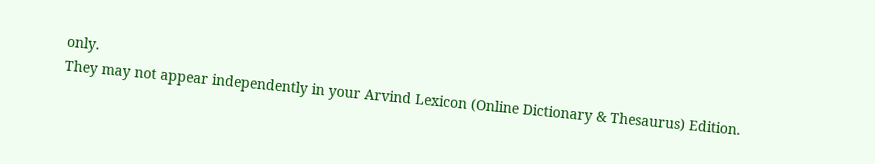only.
They may not appear independently in your Arvind Lexicon (Online Dictionary & Thesaurus) Edition.